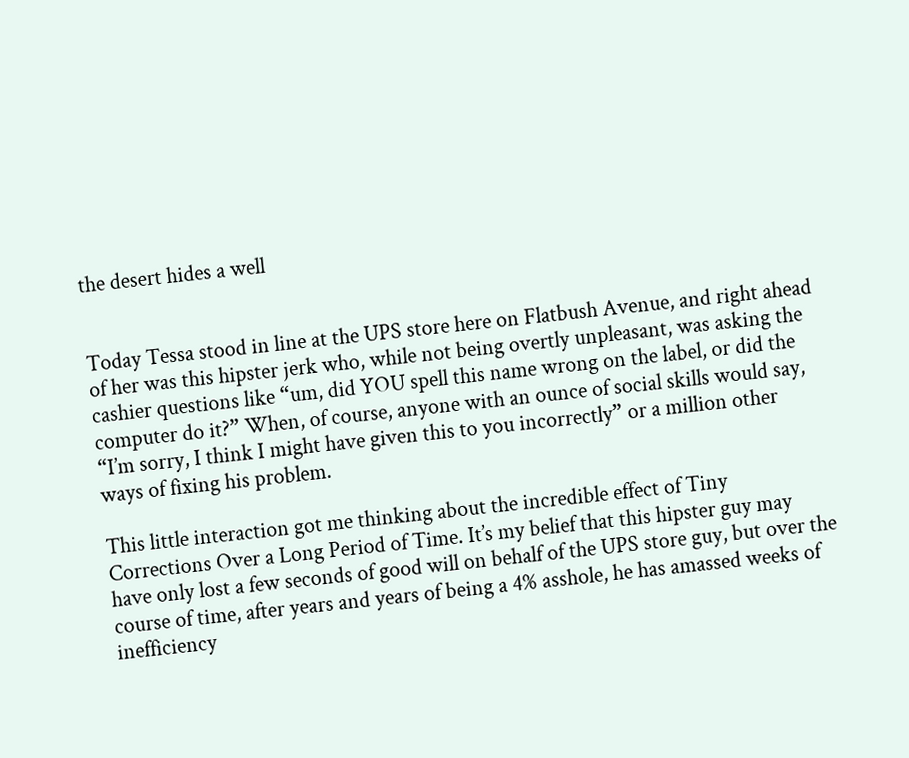the desert hides a well


Today Tessa stood in line at the UPS store here on Flatbush Avenue, and right ahead of her was this hipster jerk who, while not being overtly unpleasant, was asking the cashier questions like “um, did YOU spell this name wrong on the label, or did the computer do it?” When, of course, anyone with an ounce of social skills would say, “I’m sorry, I think I might have given this to you incorrectly” or a million other ways of fixing his problem.

This little interaction got me thinking about the incredible effect of Tiny Corrections Over a Long Period of Time. It’s my belief that this hipster guy may have only lost a few seconds of good will on behalf of the UPS store guy, but over the course of time, after years and years of being a 4% asshole, he has amassed weeks of inefficiency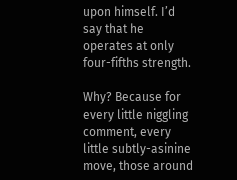upon himself. I’d say that he operates at only four-fifths strength.

Why? Because for every little niggling comment, every little subtly-asinine move, those around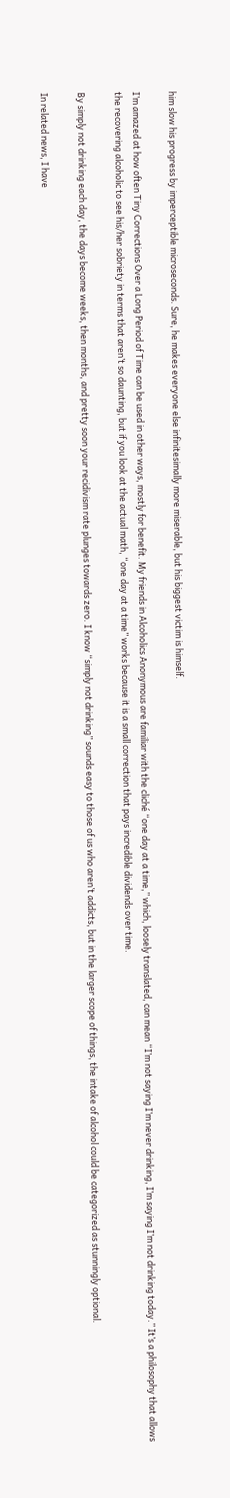him slow his progress by imperceptible microseconds. Sure, he makes everyone else infinitesimally more miserable, but his biggest victim is himself.

I’m amazed at how often Tiny Corrections Over a Long Period of Time can be used in other ways, mostly for benefit. My friends in Alcoholics Anonymous are familiar with the cliché “one day at a time,” which, loosely translated, can mean “I’m not saying I’m never drinking, I’m saying I’m not drinking today.” It’s a philosophy that allows the recovering alcoholic to see his/her sobriety in terms that aren’t so daunting, but if you look at the actual math, “one day at a time” works because it is a small correction that pays incredible dividends over time.

By simply not drinking each day, the days become weeks, then months, and pretty soon your recidivism rate plunges towards zero. I know “simply not drinking” sounds easy to those of us who aren’t addicts, but in the larger scope of things, the intake of alcohol could be categorized as stunningly optional.

In related news, I have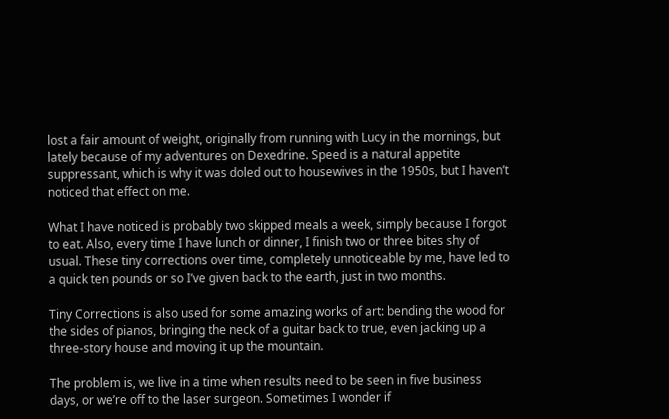lost a fair amount of weight, originally from running with Lucy in the mornings, but lately because of my adventures on Dexedrine. Speed is a natural appetite suppressant, which is why it was doled out to housewives in the 1950s, but I haven’t noticed that effect on me.

What I have noticed is probably two skipped meals a week, simply because I forgot to eat. Also, every time I have lunch or dinner, I finish two or three bites shy of usual. These tiny corrections over time, completely unnoticeable by me, have led to a quick ten pounds or so I’ve given back to the earth, just in two months.

Tiny Corrections is also used for some amazing works of art: bending the wood for the sides of pianos, bringing the neck of a guitar back to true, even jacking up a three-story house and moving it up the mountain.

The problem is, we live in a time when results need to be seen in five business days, or we’re off to the laser surgeon. Sometimes I wonder if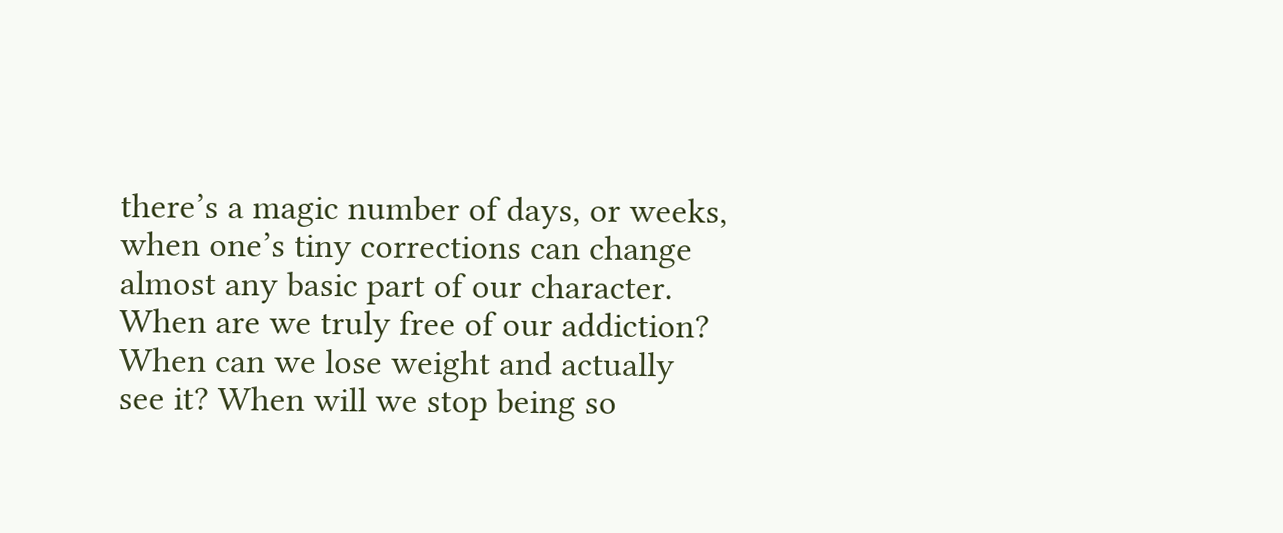there’s a magic number of days, or weeks, when one’s tiny corrections can change almost any basic part of our character. When are we truly free of our addiction? When can we lose weight and actually see it? When will we stop being so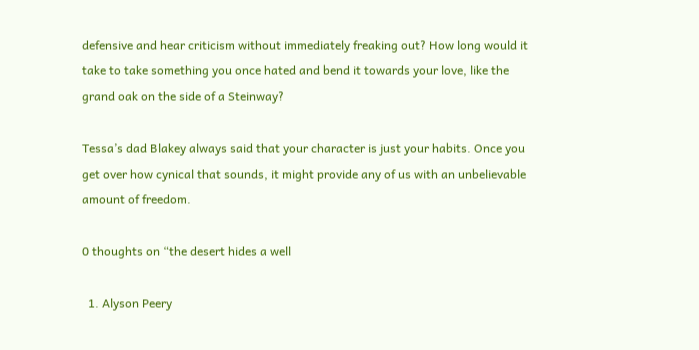defensive and hear criticism without immediately freaking out? How long would it take to take something you once hated and bend it towards your love, like the grand oak on the side of a Steinway?

Tessa’s dad Blakey always said that your character is just your habits. Once you get over how cynical that sounds, it might provide any of us with an unbelievable amount of freedom.

0 thoughts on “the desert hides a well

  1. Alyson Peery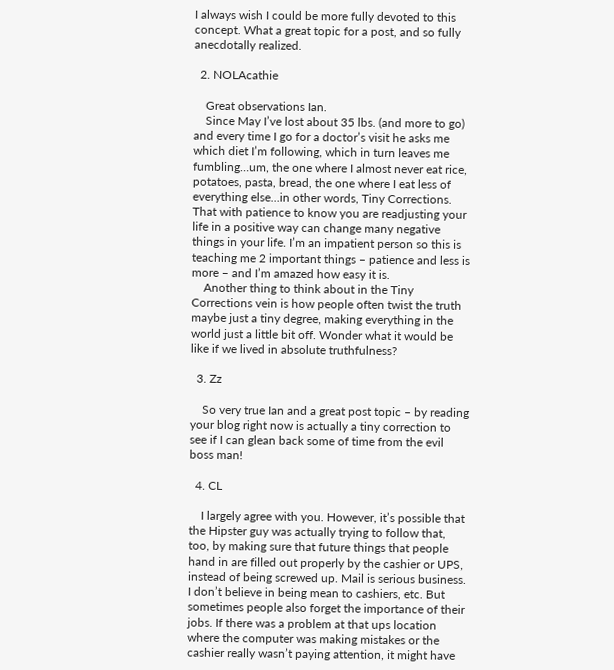I always wish I could be more fully devoted to this concept. What a great topic for a post, and so fully anecdotally realized.

  2. NOLAcathie

    Great observations Ian.
    Since May I’ve lost about 35 lbs. (and more to go) and every time I go for a doctor’s visit he asks me which diet I’m following, which in turn leaves me fumbling…um, the one where I almost never eat rice, potatoes, pasta, bread, the one where I eat less of everything else…in other words, Tiny Corrections. That with patience to know you are readjusting your life in a positive way can change many negative things in your life. I’m an impatient person so this is teaching me 2 important things – patience and less is more – and I’m amazed how easy it is.
    Another thing to think about in the Tiny Corrections vein is how people often twist the truth maybe just a tiny degree, making everything in the world just a little bit off. Wonder what it would be like if we lived in absolute truthfulness?

  3. Zz

    So very true Ian and a great post topic – by reading your blog right now is actually a tiny correction to see if I can glean back some of time from the evil boss man!

  4. CL

    I largely agree with you. However, it’s possible that the Hipster guy was actually trying to follow that, too, by making sure that future things that people hand in are filled out properly by the cashier or UPS, instead of being screwed up. Mail is serious business. I don’t believe in being mean to cashiers, etc. But sometimes people also forget the importance of their jobs. If there was a problem at that ups location where the computer was making mistakes or the cashier really wasn’t paying attention, it might have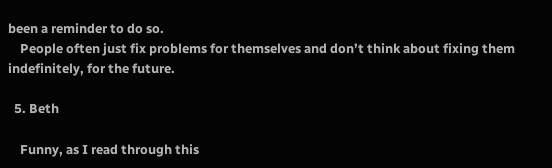been a reminder to do so.
    People often just fix problems for themselves and don’t think about fixing them indefinitely, for the future.

  5. Beth

    Funny, as I read through this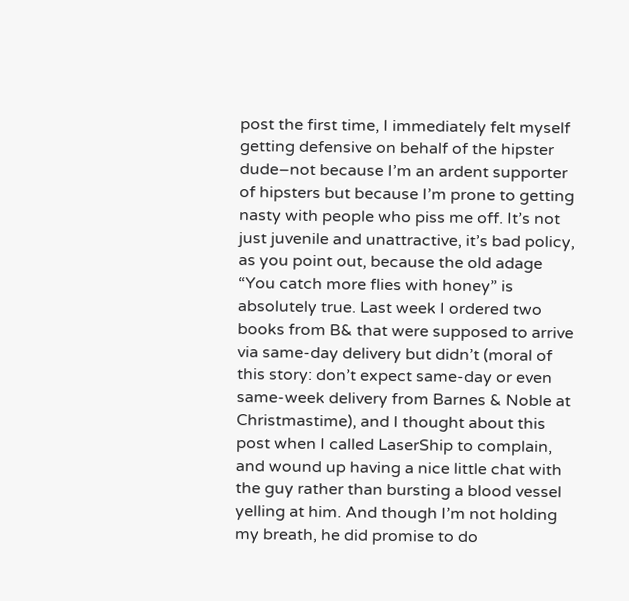post the first time, I immediately felt myself getting defensive on behalf of the hipster dude–not because I’m an ardent supporter of hipsters but because I’m prone to getting nasty with people who piss me off. It’s not just juvenile and unattractive, it’s bad policy, as you point out, because the old adage “You catch more flies with honey” is absolutely true. Last week I ordered two books from B& that were supposed to arrive via same-day delivery but didn’t (moral of this story: don’t expect same-day or even same-week delivery from Barnes & Noble at Christmastime), and I thought about this post when I called LaserShip to complain, and wound up having a nice little chat with the guy rather than bursting a blood vessel yelling at him. And though I’m not holding my breath, he did promise to do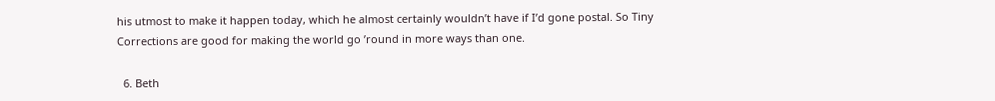his utmost to make it happen today, which he almost certainly wouldn’t have if I’d gone postal. So Tiny Corrections are good for making the world go ’round in more ways than one.

  6. Beth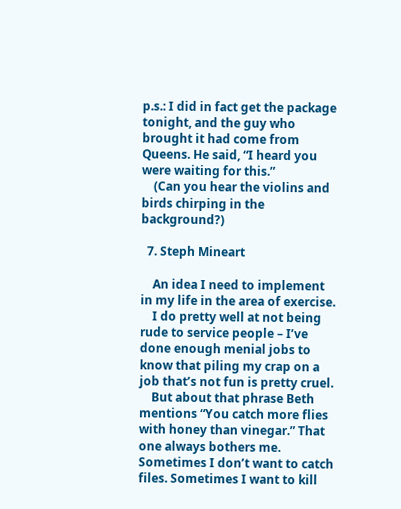p.s.: I did in fact get the package tonight, and the guy who brought it had come from Queens. He said, “I heard you were waiting for this.”
    (Can you hear the violins and birds chirping in the background?)

  7. Steph Mineart

    An idea I need to implement in my life in the area of exercise.
    I do pretty well at not being rude to service people – I’ve done enough menial jobs to know that piling my crap on a job that’s not fun is pretty cruel.
    But about that phrase Beth mentions “You catch more flies with honey than vinegar.” That one always bothers me. Sometimes I don’t want to catch files. Sometimes I want to kill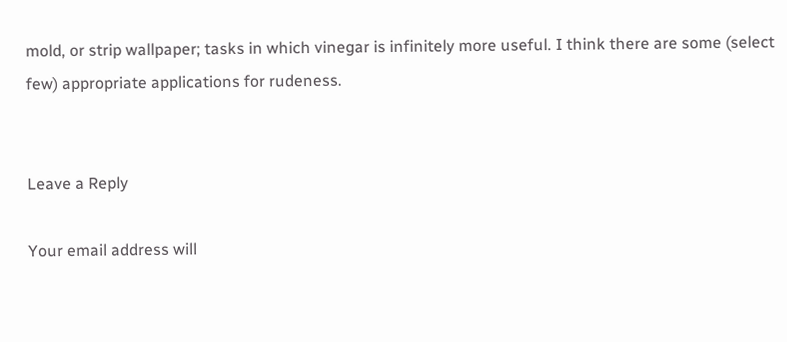mold, or strip wallpaper; tasks in which vinegar is infinitely more useful. I think there are some (select few) appropriate applications for rudeness.


Leave a Reply

Your email address will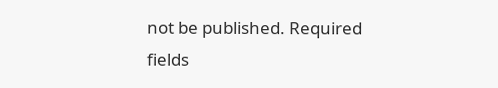not be published. Required fields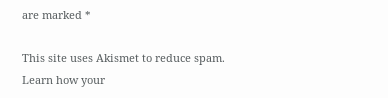are marked *

This site uses Akismet to reduce spam. Learn how your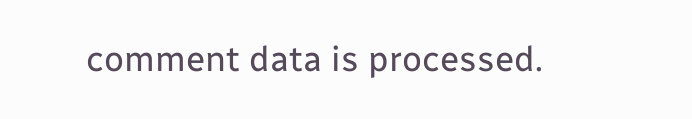comment data is processed.